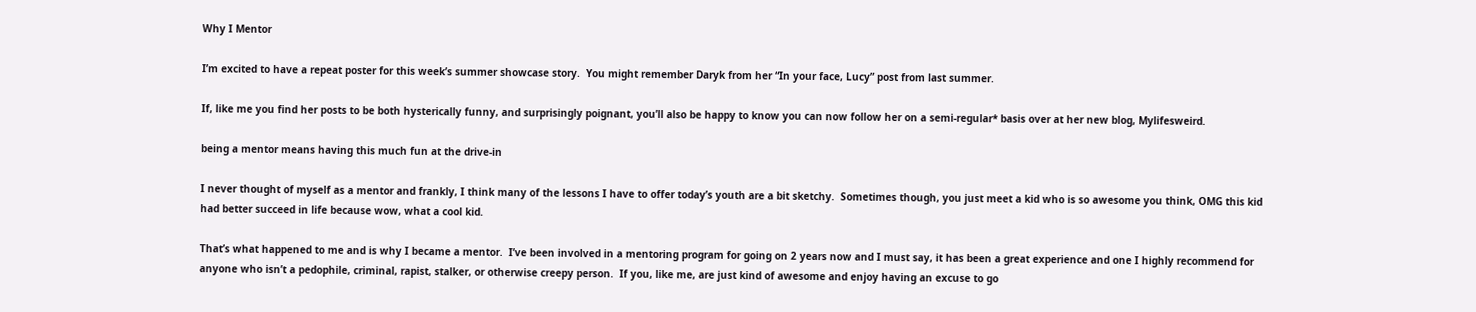Why I Mentor

I’m excited to have a repeat poster for this week’s summer showcase story.  You might remember Daryk from her “In your face, Lucy” post from last summer.

If, like me you find her posts to be both hysterically funny, and surprisingly poignant, you’ll also be happy to know you can now follow her on a semi-regular* basis over at her new blog, Mylifesweird.

being a mentor means having this much fun at the drive-in

I never thought of myself as a mentor and frankly, I think many of the lessons I have to offer today’s youth are a bit sketchy.  Sometimes though, you just meet a kid who is so awesome you think, OMG this kid had better succeed in life because wow, what a cool kid.

That’s what happened to me and is why I became a mentor.  I’ve been involved in a mentoring program for going on 2 years now and I must say, it has been a great experience and one I highly recommend for anyone who isn’t a pedophile, criminal, rapist, stalker, or otherwise creepy person.  If you, like me, are just kind of awesome and enjoy having an excuse to go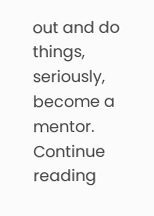out and do things, seriously, become a mentor. Continue reading